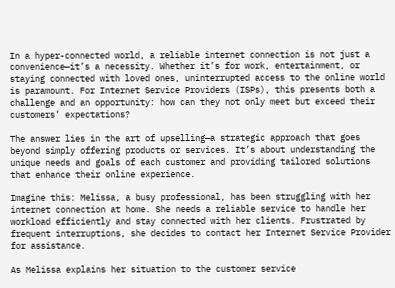In a hyper-connected world, a reliable internet connection is not just a convenience—it’s a necessity. Whether it’s for work, entertainment, or staying connected with loved ones, uninterrupted access to the online world is paramount. For Internet Service Providers (ISPs), this presents both a challenge and an opportunity: how can they not only meet but exceed their customers’ expectations?

The answer lies in the art of upselling—a strategic approach that goes beyond simply offering products or services. It’s about understanding the unique needs and goals of each customer and providing tailored solutions that enhance their online experience.

Imagine this: Melissa, a busy professional, has been struggling with her internet connection at home. She needs a reliable service to handle her workload efficiently and stay connected with her clients. Frustrated by frequent interruptions, she decides to contact her Internet Service Provider for assistance.

As Melissa explains her situation to the customer service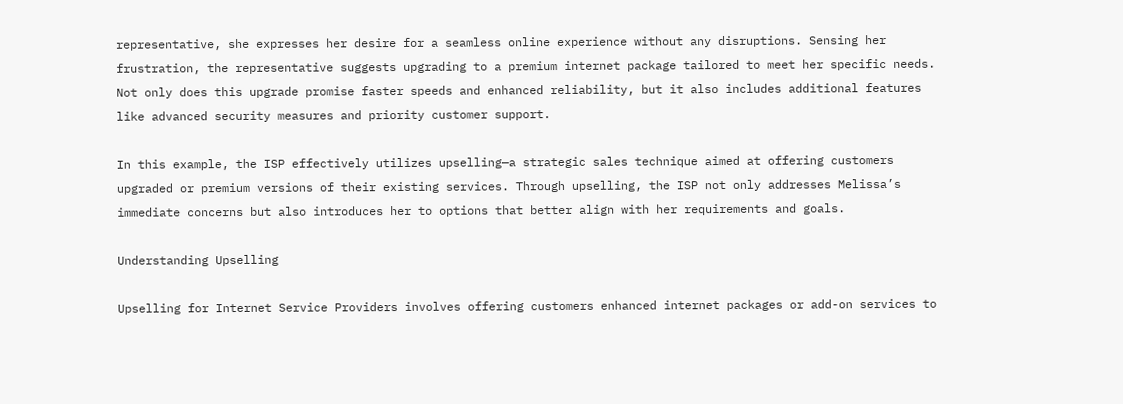representative, she expresses her desire for a seamless online experience without any disruptions. Sensing her frustration, the representative suggests upgrading to a premium internet package tailored to meet her specific needs. Not only does this upgrade promise faster speeds and enhanced reliability, but it also includes additional features like advanced security measures and priority customer support.

In this example, the ISP effectively utilizes upselling—a strategic sales technique aimed at offering customers upgraded or premium versions of their existing services. Through upselling, the ISP not only addresses Melissa’s immediate concerns but also introduces her to options that better align with her requirements and goals.

Understanding Upselling

Upselling for Internet Service Providers involves offering customers enhanced internet packages or add-on services to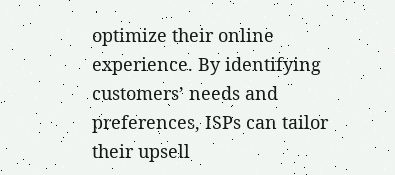optimize their online experience. By identifying customers’ needs and preferences, ISPs can tailor their upsell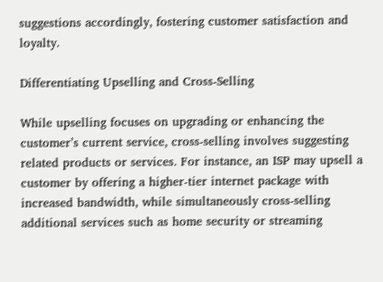suggestions accordingly, fostering customer satisfaction and loyalty.

Differentiating Upselling and Cross-Selling

While upselling focuses on upgrading or enhancing the customer’s current service, cross-selling involves suggesting related products or services. For instance, an ISP may upsell a customer by offering a higher-tier internet package with increased bandwidth, while simultaneously cross-selling additional services such as home security or streaming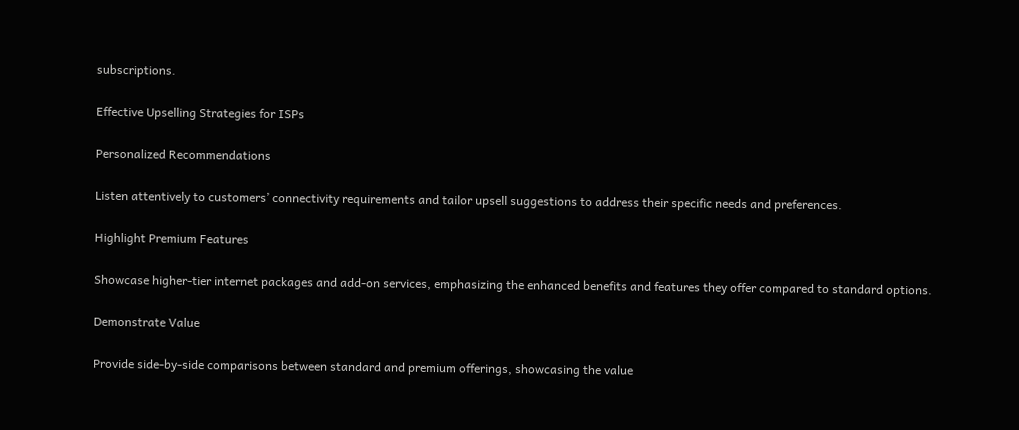subscriptions.

Effective Upselling Strategies for ISPs

Personalized Recommendations

Listen attentively to customers’ connectivity requirements and tailor upsell suggestions to address their specific needs and preferences.

Highlight Premium Features

Showcase higher-tier internet packages and add-on services, emphasizing the enhanced benefits and features they offer compared to standard options.

Demonstrate Value

Provide side-by-side comparisons between standard and premium offerings, showcasing the value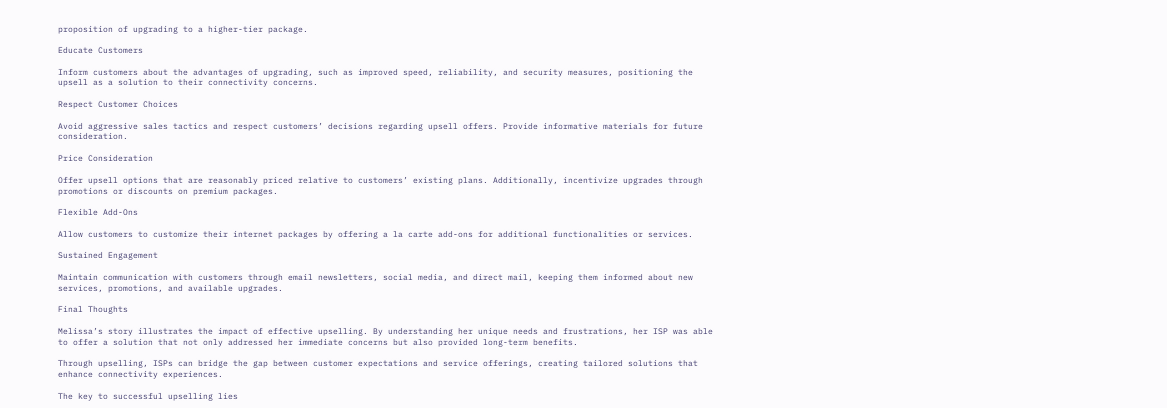proposition of upgrading to a higher-tier package.

Educate Customers

Inform customers about the advantages of upgrading, such as improved speed, reliability, and security measures, positioning the upsell as a solution to their connectivity concerns.

Respect Customer Choices

Avoid aggressive sales tactics and respect customers’ decisions regarding upsell offers. Provide informative materials for future consideration.

Price Consideration

Offer upsell options that are reasonably priced relative to customers’ existing plans. Additionally, incentivize upgrades through promotions or discounts on premium packages.

Flexible Add-Ons

Allow customers to customize their internet packages by offering a la carte add-ons for additional functionalities or services.

Sustained Engagement

Maintain communication with customers through email newsletters, social media, and direct mail, keeping them informed about new services, promotions, and available upgrades.

Final Thoughts

Melissa’s story illustrates the impact of effective upselling. By understanding her unique needs and frustrations, her ISP was able to offer a solution that not only addressed her immediate concerns but also provided long-term benefits.

Through upselling, ISPs can bridge the gap between customer expectations and service offerings, creating tailored solutions that enhance connectivity experiences.

The key to successful upselling lies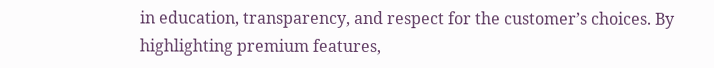in education, transparency, and respect for the customer’s choices. By highlighting premium features,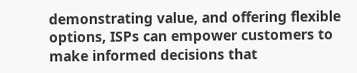demonstrating value, and offering flexible options, ISPs can empower customers to make informed decisions that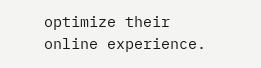optimize their online experience.